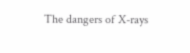The dangers of X-rays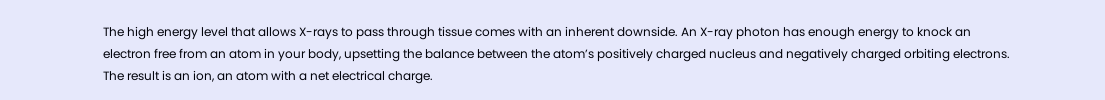The high energy level that allows X-rays to pass through tissue comes with an inherent downside. An X-ray photon has enough energy to knock an electron free from an atom in your body, upsetting the balance between the atom’s positively charged nucleus and negatively charged orbiting electrons. The result is an ion, an atom with a net electrical charge.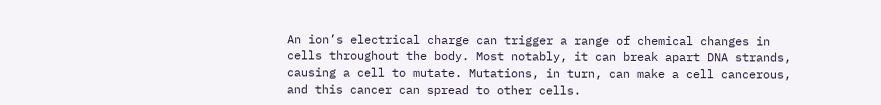An ion’s electrical charge can trigger a range of chemical changes in cells throughout the body. Most notably, it can break apart DNA strands, causing a cell to mutate. Mutations, in turn, can make a cell cancerous, and this cancer can spread to other cells.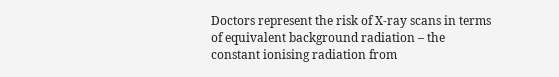Doctors represent the risk of X-ray scans in terms of equivalent background radiation – the constant ionising radiation from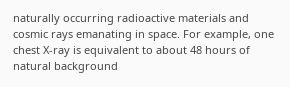naturally occurring radioactive materials and cosmic rays emanating in space. For example, one chest X-ray is equivalent to about 48 hours of natural background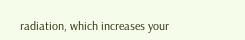radiation, which increases your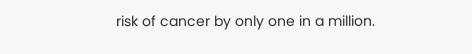risk of cancer by only one in a million.